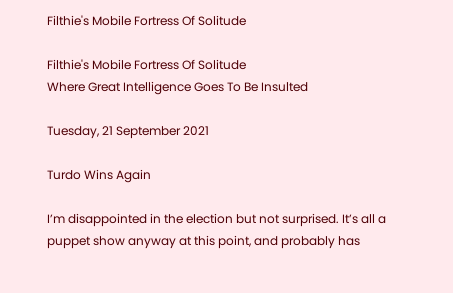Filthie's Mobile Fortress Of Solitude

Filthie's Mobile Fortress Of Solitude
Where Great Intelligence Goes To Be Insulted

Tuesday, 21 September 2021

Turdo Wins Again

I’m disappointed in the election but not surprised. It’s all a puppet show anyway at this point, and probably has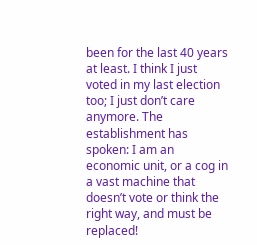been for the last 40 years at least. I think I just voted in my last election too; I just don’t care anymore. The establishment has spoken: I am an economic unit, or a cog in a vast machine that doesn’t vote or think the right way, and must be replaced!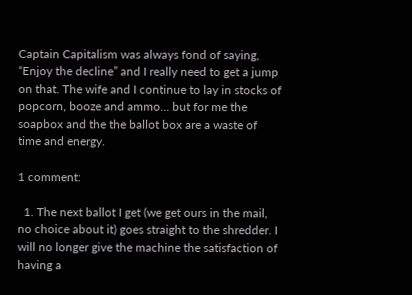Captain Capitalism was always fond of saying, “Enjoy the decline” and I really need to get a jump on that. The wife and I continue to lay in stocks of popcorn, booze and ammo… but for me the soapbox and the the ballot box are a waste of time and energy.

1 comment:

  1. The next ballot I get (we get ours in the mail, no choice about it) goes straight to the shredder. I will no longer give the machine the satisfaction of having a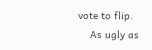vote to flip.
    As ugly as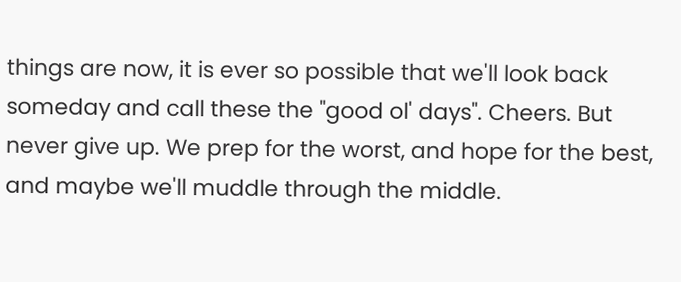things are now, it is ever so possible that we'll look back someday and call these the "good ol' days". Cheers. But never give up. We prep for the worst, and hope for the best, and maybe we'll muddle through the middle.